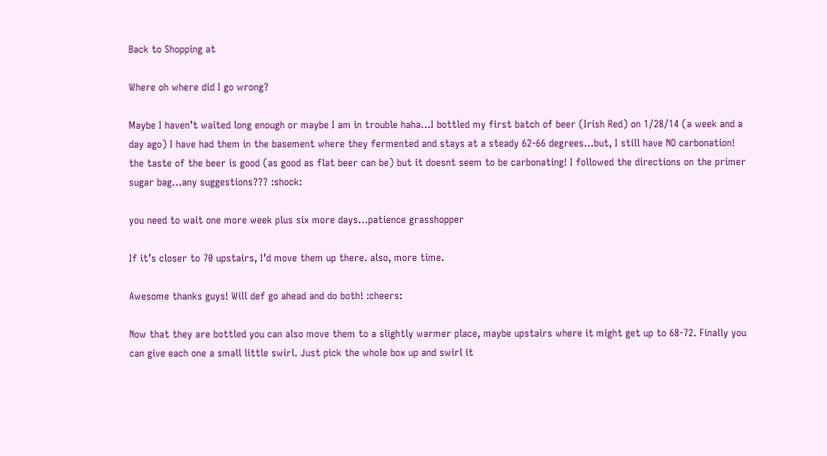Back to Shopping at

Where oh where did I go wrong?

Maybe I haven’t waited long enough or maybe I am in trouble haha…I bottled my first batch of beer (Irish Red) on 1/28/14 (a week and a day ago) I have had them in the basement where they fermented and stays at a steady 62-66 degrees…but, I still have NO carbonation! the taste of the beer is good (as good as flat beer can be) but it doesnt seem to be carbonating! I followed the directions on the primer sugar bag…any suggestions??? :shock:

you need to wait one more week plus six more days…patience grasshopper

If it’s closer to 70 upstairs, I’d move them up there. also, more time.

Awesome thanks guys! Will def go ahead and do both! :cheers:

Now that they are bottled you can also move them to a slightly warmer place, maybe upstairs where it might get up to 68-72. Finally you can give each one a small little swirl. Just pick the whole box up and swirl it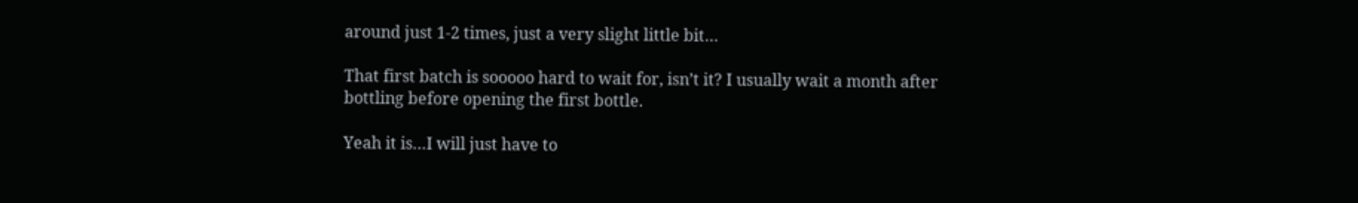around just 1-2 times, just a very slight little bit…

That first batch is sooooo hard to wait for, isn’t it? I usually wait a month after bottling before opening the first bottle.

Yeah it is…I will just have to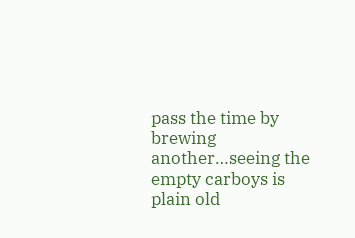pass the time by brewing another…seeing the empty carboys is plain old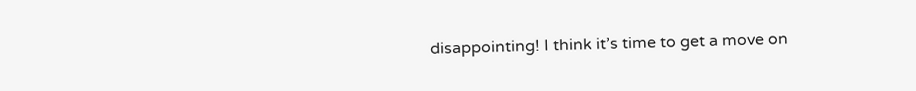disappointing! I think it’s time to get a move on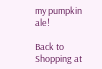my pumpkin ale!

Back to Shopping at